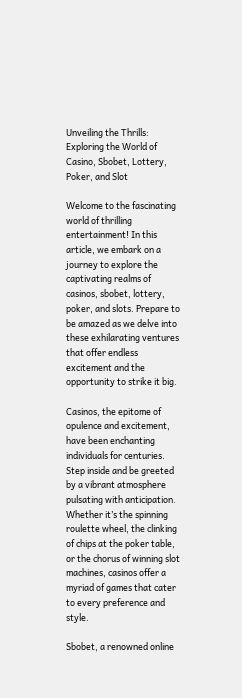Unveiling the Thrills: Exploring the World of Casino, Sbobet, Lottery, Poker, and Slot

Welcome to the fascinating world of thrilling entertainment! In this article, we embark on a journey to explore the captivating realms of casinos, sbobet, lottery, poker, and slots. Prepare to be amazed as we delve into these exhilarating ventures that offer endless excitement and the opportunity to strike it big.

Casinos, the epitome of opulence and excitement, have been enchanting individuals for centuries. Step inside and be greeted by a vibrant atmosphere pulsating with anticipation. Whether it’s the spinning roulette wheel, the clinking of chips at the poker table, or the chorus of winning slot machines, casinos offer a myriad of games that cater to every preference and style.

Sbobet, a renowned online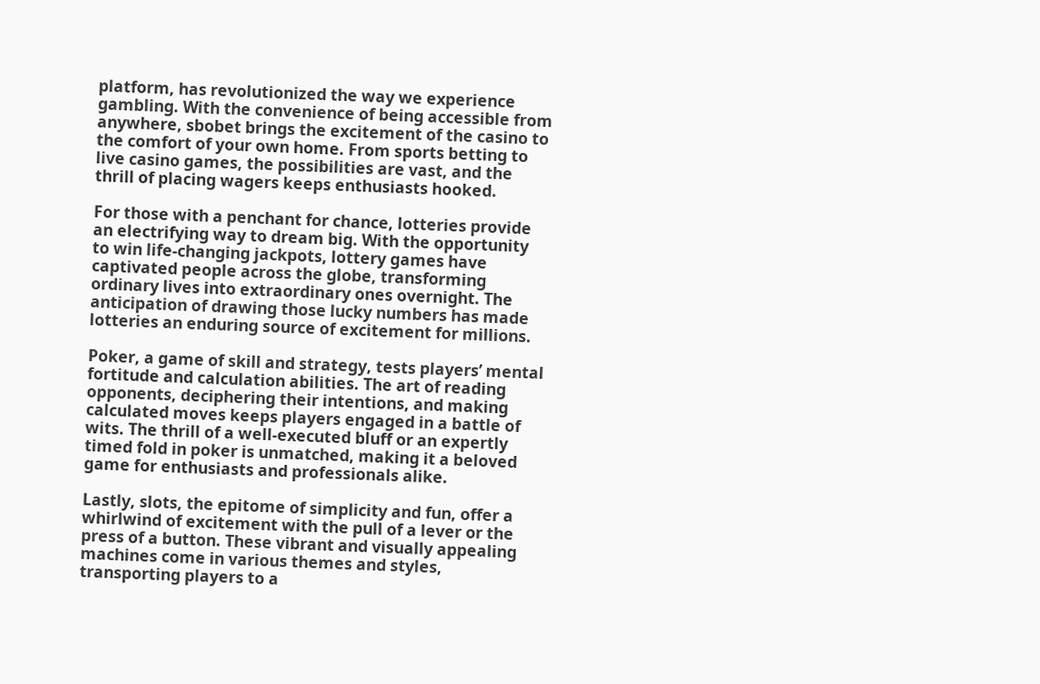platform, has revolutionized the way we experience gambling. With the convenience of being accessible from anywhere, sbobet brings the excitement of the casino to the comfort of your own home. From sports betting to live casino games, the possibilities are vast, and the thrill of placing wagers keeps enthusiasts hooked.

For those with a penchant for chance, lotteries provide an electrifying way to dream big. With the opportunity to win life-changing jackpots, lottery games have captivated people across the globe, transforming ordinary lives into extraordinary ones overnight. The anticipation of drawing those lucky numbers has made lotteries an enduring source of excitement for millions.

Poker, a game of skill and strategy, tests players’ mental fortitude and calculation abilities. The art of reading opponents, deciphering their intentions, and making calculated moves keeps players engaged in a battle of wits. The thrill of a well-executed bluff or an expertly timed fold in poker is unmatched, making it a beloved game for enthusiasts and professionals alike.

Lastly, slots, the epitome of simplicity and fun, offer a whirlwind of excitement with the pull of a lever or the press of a button. These vibrant and visually appealing machines come in various themes and styles, transporting players to a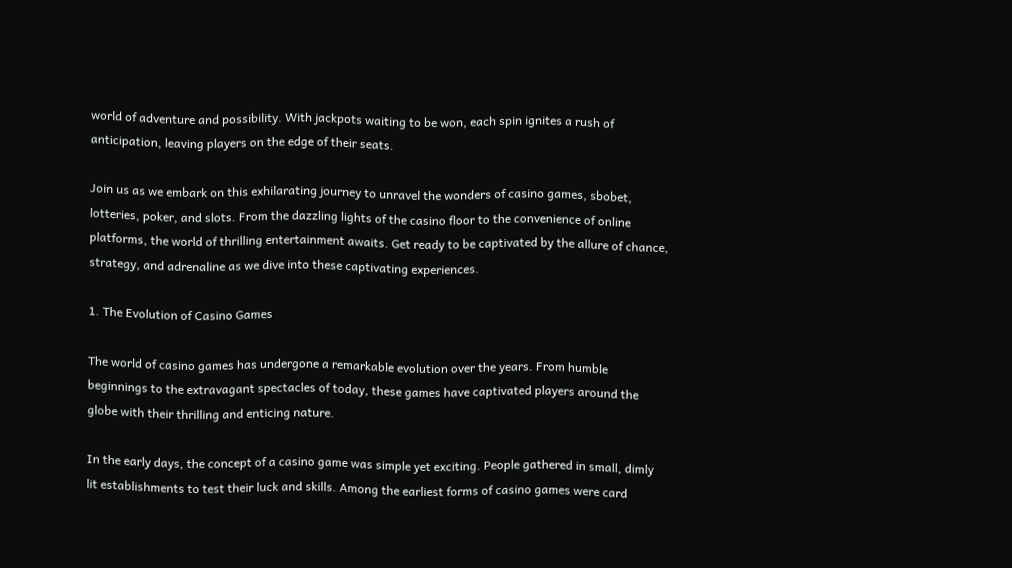world of adventure and possibility. With jackpots waiting to be won, each spin ignites a rush of anticipation, leaving players on the edge of their seats.

Join us as we embark on this exhilarating journey to unravel the wonders of casino games, sbobet, lotteries, poker, and slots. From the dazzling lights of the casino floor to the convenience of online platforms, the world of thrilling entertainment awaits. Get ready to be captivated by the allure of chance, strategy, and adrenaline as we dive into these captivating experiences.

1. The Evolution of Casino Games

The world of casino games has undergone a remarkable evolution over the years. From humble beginnings to the extravagant spectacles of today, these games have captivated players around the globe with their thrilling and enticing nature.

In the early days, the concept of a casino game was simple yet exciting. People gathered in small, dimly lit establishments to test their luck and skills. Among the earliest forms of casino games were card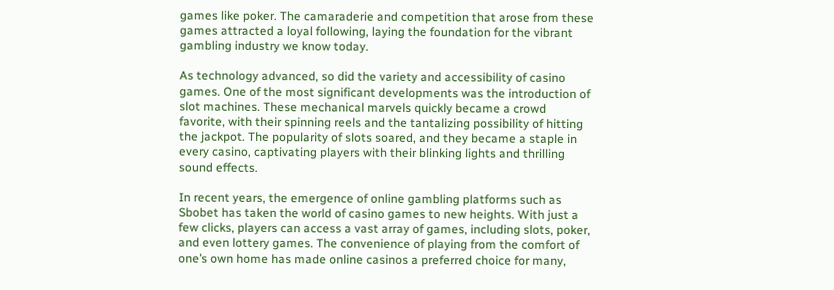games like poker. The camaraderie and competition that arose from these games attracted a loyal following, laying the foundation for the vibrant gambling industry we know today.

As technology advanced, so did the variety and accessibility of casino games. One of the most significant developments was the introduction of slot machines. These mechanical marvels quickly became a crowd favorite, with their spinning reels and the tantalizing possibility of hitting the jackpot. The popularity of slots soared, and they became a staple in every casino, captivating players with their blinking lights and thrilling sound effects.

In recent years, the emergence of online gambling platforms such as Sbobet has taken the world of casino games to new heights. With just a few clicks, players can access a vast array of games, including slots, poker, and even lottery games. The convenience of playing from the comfort of one’s own home has made online casinos a preferred choice for many,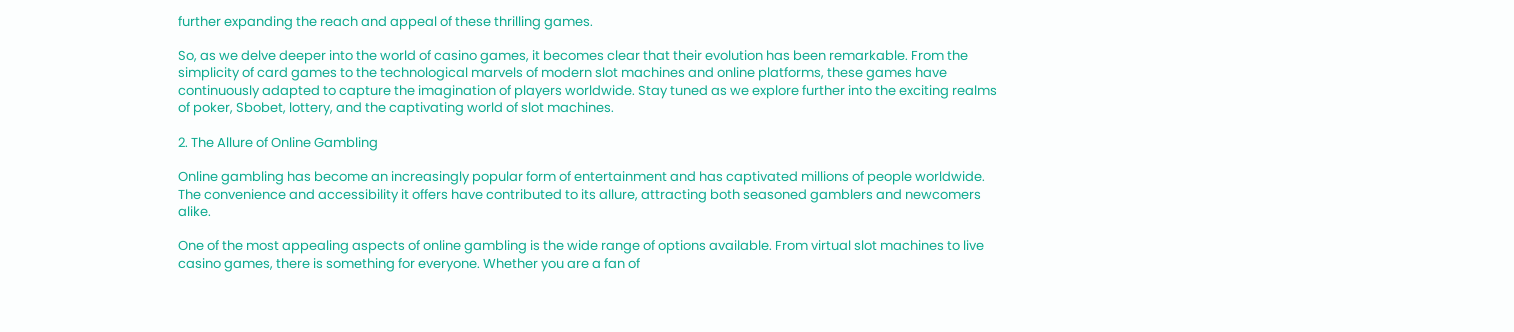further expanding the reach and appeal of these thrilling games.

So, as we delve deeper into the world of casino games, it becomes clear that their evolution has been remarkable. From the simplicity of card games to the technological marvels of modern slot machines and online platforms, these games have continuously adapted to capture the imagination of players worldwide. Stay tuned as we explore further into the exciting realms of poker, Sbobet, lottery, and the captivating world of slot machines.

2. The Allure of Online Gambling

Online gambling has become an increasingly popular form of entertainment and has captivated millions of people worldwide. The convenience and accessibility it offers have contributed to its allure, attracting both seasoned gamblers and newcomers alike.

One of the most appealing aspects of online gambling is the wide range of options available. From virtual slot machines to live casino games, there is something for everyone. Whether you are a fan of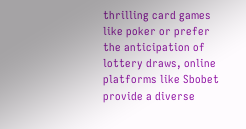thrilling card games like poker or prefer the anticipation of lottery draws, online platforms like Sbobet provide a diverse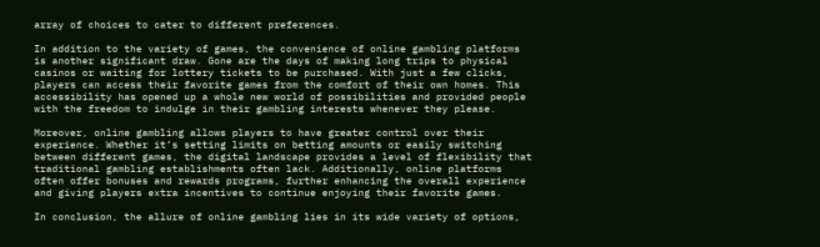array of choices to cater to different preferences.

In addition to the variety of games, the convenience of online gambling platforms is another significant draw. Gone are the days of making long trips to physical casinos or waiting for lottery tickets to be purchased. With just a few clicks, players can access their favorite games from the comfort of their own homes. This accessibility has opened up a whole new world of possibilities and provided people with the freedom to indulge in their gambling interests whenever they please.

Moreover, online gambling allows players to have greater control over their experience. Whether it’s setting limits on betting amounts or easily switching between different games, the digital landscape provides a level of flexibility that traditional gambling establishments often lack. Additionally, online platforms often offer bonuses and rewards programs, further enhancing the overall experience and giving players extra incentives to continue enjoying their favorite games.

In conclusion, the allure of online gambling lies in its wide variety of options,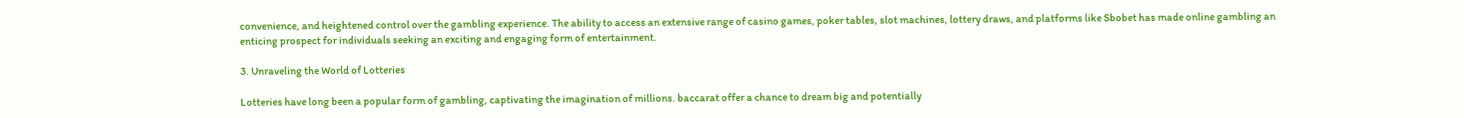convenience, and heightened control over the gambling experience. The ability to access an extensive range of casino games, poker tables, slot machines, lottery draws, and platforms like Sbobet has made online gambling an enticing prospect for individuals seeking an exciting and engaging form of entertainment.

3. Unraveling the World of Lotteries

Lotteries have long been a popular form of gambling, captivating the imagination of millions. baccarat offer a chance to dream big and potentially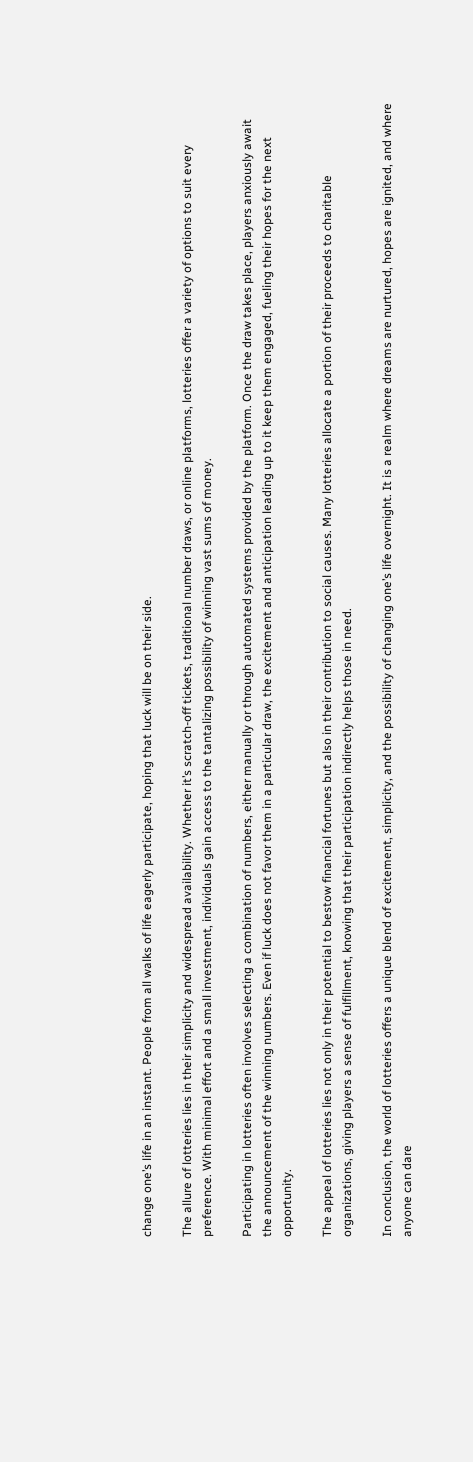change one’s life in an instant. People from all walks of life eagerly participate, hoping that luck will be on their side.

The allure of lotteries lies in their simplicity and widespread availability. Whether it’s scratch-off tickets, traditional number draws, or online platforms, lotteries offer a variety of options to suit every preference. With minimal effort and a small investment, individuals gain access to the tantalizing possibility of winning vast sums of money.

Participating in lotteries often involves selecting a combination of numbers, either manually or through automated systems provided by the platform. Once the draw takes place, players anxiously await the announcement of the winning numbers. Even if luck does not favor them in a particular draw, the excitement and anticipation leading up to it keep them engaged, fueling their hopes for the next opportunity.

The appeal of lotteries lies not only in their potential to bestow financial fortunes but also in their contribution to social causes. Many lotteries allocate a portion of their proceeds to charitable organizations, giving players a sense of fulfillment, knowing that their participation indirectly helps those in need.

In conclusion, the world of lotteries offers a unique blend of excitement, simplicity, and the possibility of changing one’s life overnight. It is a realm where dreams are nurtured, hopes are ignited, and where anyone can dare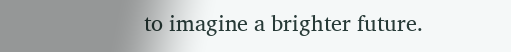to imagine a brighter future.